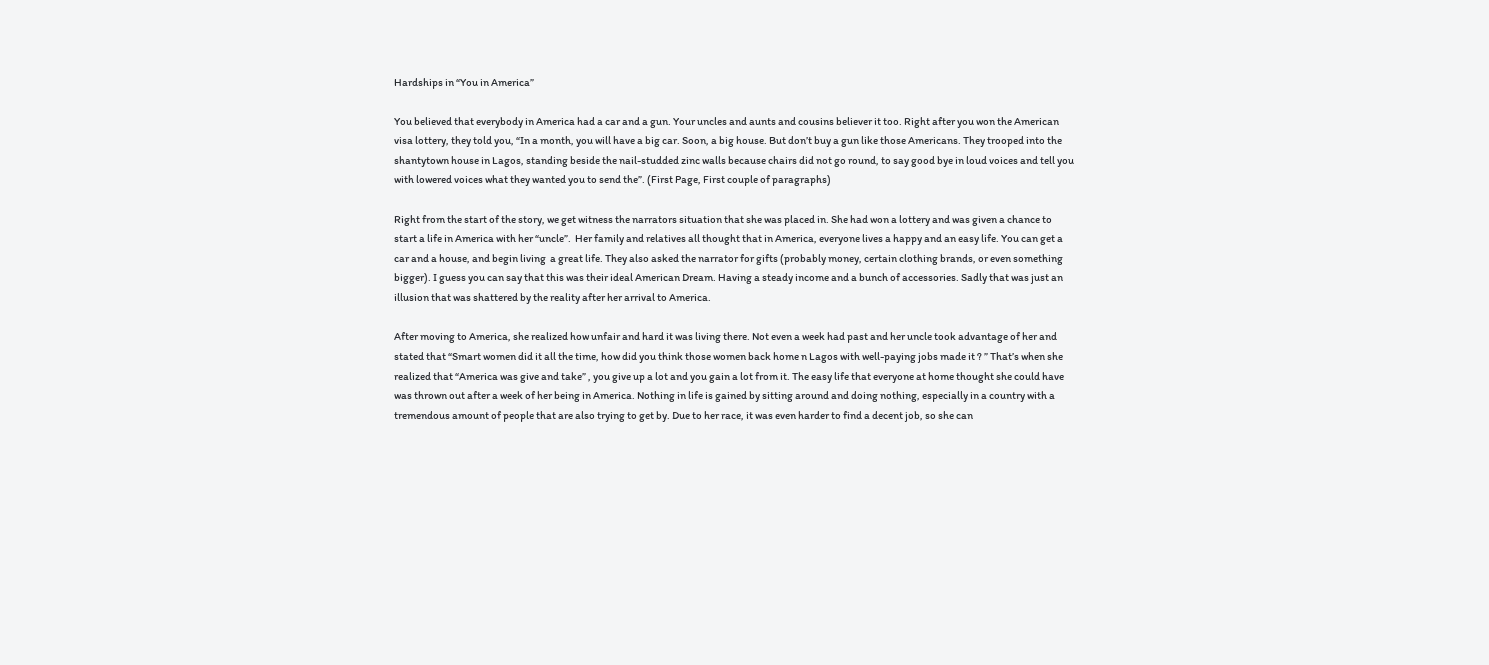Hardships in “You in America”

You believed that everybody in America had a car and a gun. Your uncles and aunts and cousins believer it too. Right after you won the American visa lottery, they told you, “In a month, you will have a big car. Soon, a big house. But don’t buy a gun like those Americans. They trooped into the shantytown house in Lagos, standing beside the nail-studded zinc walls because chairs did not go round, to say good bye in loud voices and tell you with lowered voices what they wanted you to send the”. (First Page, First couple of paragraphs)

Right from the start of the story, we get witness the narrators situation that she was placed in. She had won a lottery and was given a chance to start a life in America with her “uncle”.  Her family and relatives all thought that in America, everyone lives a happy and an easy life. You can get a car and a house, and begin living  a great life. They also asked the narrator for gifts (probably money, certain clothing brands, or even something bigger). I guess you can say that this was their ideal American Dream. Having a steady income and a bunch of accessories. Sadly that was just an illusion that was shattered by the reality after her arrival to America.

After moving to America, she realized how unfair and hard it was living there. Not even a week had past and her uncle took advantage of her and stated that “Smart women did it all the time, how did you think those women back home n Lagos with well-paying jobs made it ? ” That’s when she realized that “America was give and take” , you give up a lot and you gain a lot from it. The easy life that everyone at home thought she could have was thrown out after a week of her being in America. Nothing in life is gained by sitting around and doing nothing, especially in a country with a tremendous amount of people that are also trying to get by. Due to her race, it was even harder to find a decent job, so she can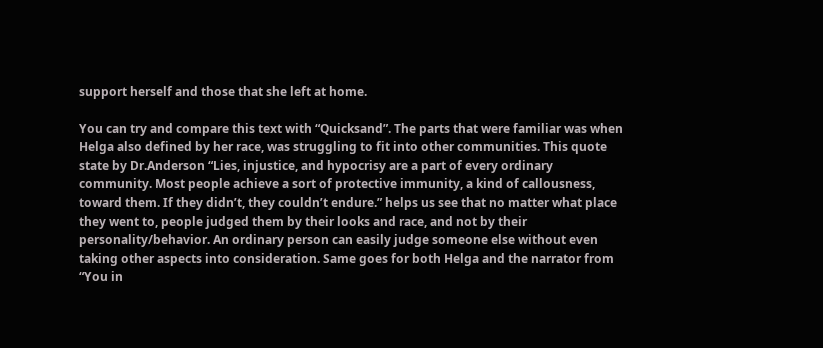support herself and those that she left at home.

You can try and compare this text with “Quicksand”. The parts that were familiar was when Helga also defined by her race, was struggling to fit into other communities. This quote state by Dr.Anderson “Lies, injustice, and hypocrisy are a part of every ordinary community. Most people achieve a sort of protective immunity, a kind of callousness, toward them. If they didn’t, they couldn’t endure.” helps us see that no matter what place they went to, people judged them by their looks and race, and not by their personality/behavior. An ordinary person can easily judge someone else without even taking other aspects into consideration. Same goes for both Helga and the narrator from “You in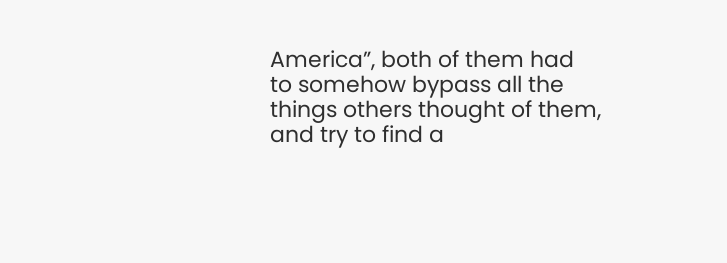America”, both of them had to somehow bypass all the things others thought of them, and try to find a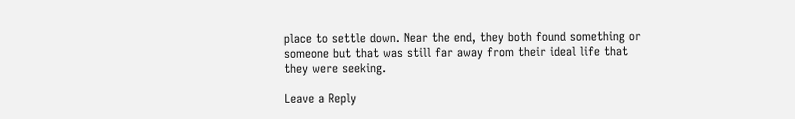place to settle down. Near the end, they both found something or someone but that was still far away from their ideal life that they were seeking.

Leave a Reply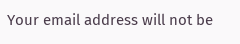Your email address will not be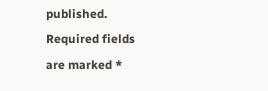published. Required fields are marked *